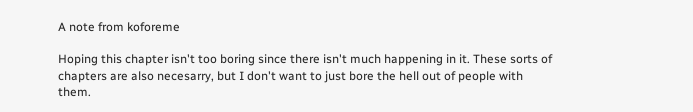A note from koforeme

Hoping this chapter isn't too boring since there isn't much happening in it. These sorts of chapters are also necesarry, but I don't want to just bore the hell out of people with them.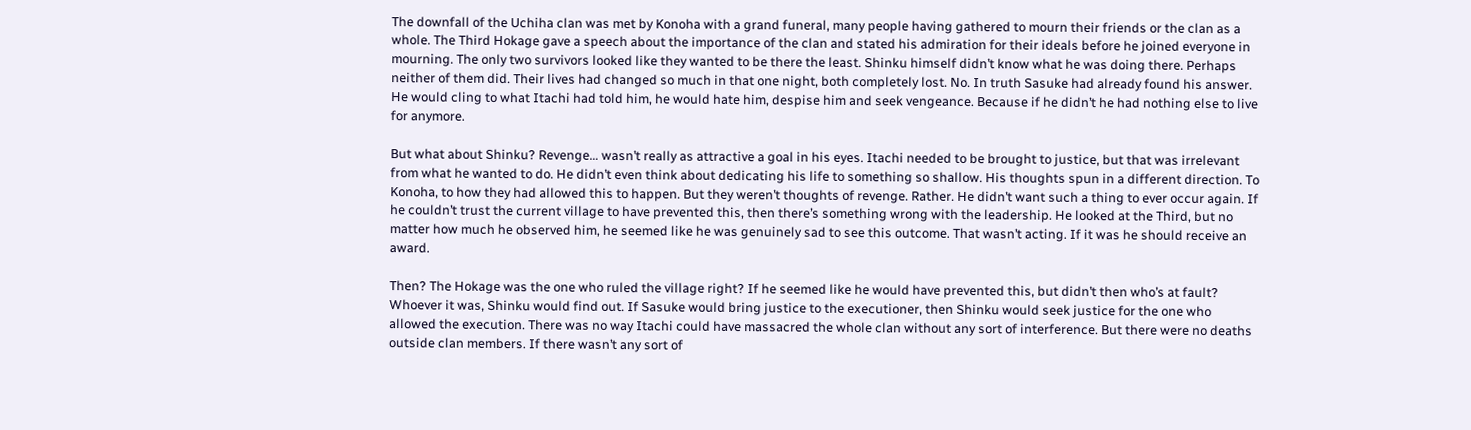The downfall of the Uchiha clan was met by Konoha with a grand funeral, many people having gathered to mourn their friends or the clan as a whole. The Third Hokage gave a speech about the importance of the clan and stated his admiration for their ideals before he joined everyone in mourning. The only two survivors looked like they wanted to be there the least. Shinku himself didn’t know what he was doing there. Perhaps neither of them did. Their lives had changed so much in that one night, both completely lost. No. In truth Sasuke had already found his answer. He would cling to what Itachi had told him, he would hate him, despise him and seek vengeance. Because if he didn’t he had nothing else to live for anymore.

But what about Shinku? Revenge… wasn’t really as attractive a goal in his eyes. Itachi needed to be brought to justice, but that was irrelevant from what he wanted to do. He didn’t even think about dedicating his life to something so shallow. His thoughts spun in a different direction. To Konoha, to how they had allowed this to happen. But they weren’t thoughts of revenge. Rather. He didn’t want such a thing to ever occur again. If he couldn’t trust the current village to have prevented this, then there’s something wrong with the leadership. He looked at the Third, but no matter how much he observed him, he seemed like he was genuinely sad to see this outcome. That wasn’t acting. If it was he should receive an award.

Then? The Hokage was the one who ruled the village right? If he seemed like he would have prevented this, but didn’t then who’s at fault? Whoever it was, Shinku would find out. If Sasuke would bring justice to the executioner, then Shinku would seek justice for the one who allowed the execution. There was no way Itachi could have massacred the whole clan without any sort of interference. But there were no deaths outside clan members. If there wasn’t any sort of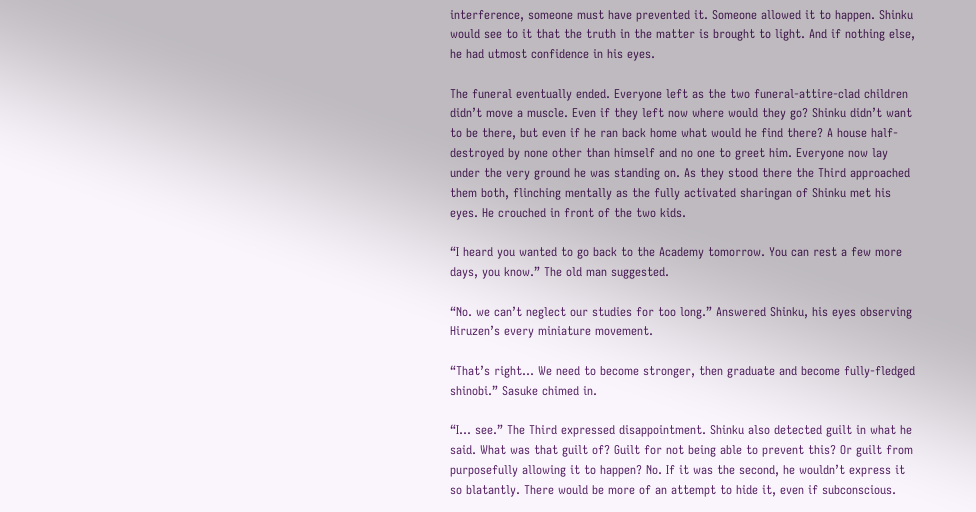interference, someone must have prevented it. Someone allowed it to happen. Shinku would see to it that the truth in the matter is brought to light. And if nothing else, he had utmost confidence in his eyes.

The funeral eventually ended. Everyone left as the two funeral-attire-clad children didn’t move a muscle. Even if they left now where would they go? Shinku didn’t want to be there, but even if he ran back home what would he find there? A house half-destroyed by none other than himself and no one to greet him. Everyone now lay under the very ground he was standing on. As they stood there the Third approached them both, flinching mentally as the fully activated sharingan of Shinku met his eyes. He crouched in front of the two kids.

“I heard you wanted to go back to the Academy tomorrow. You can rest a few more days, you know.” The old man suggested.

“No. we can’t neglect our studies for too long.” Answered Shinku, his eyes observing Hiruzen’s every miniature movement.

“That’s right… We need to become stronger, then graduate and become fully-fledged shinobi.” Sasuke chimed in.

“I… see.” The Third expressed disappointment. Shinku also detected guilt in what he said. What was that guilt of? Guilt for not being able to prevent this? Or guilt from purposefully allowing it to happen? No. If it was the second, he wouldn’t express it so blatantly. There would be more of an attempt to hide it, even if subconscious.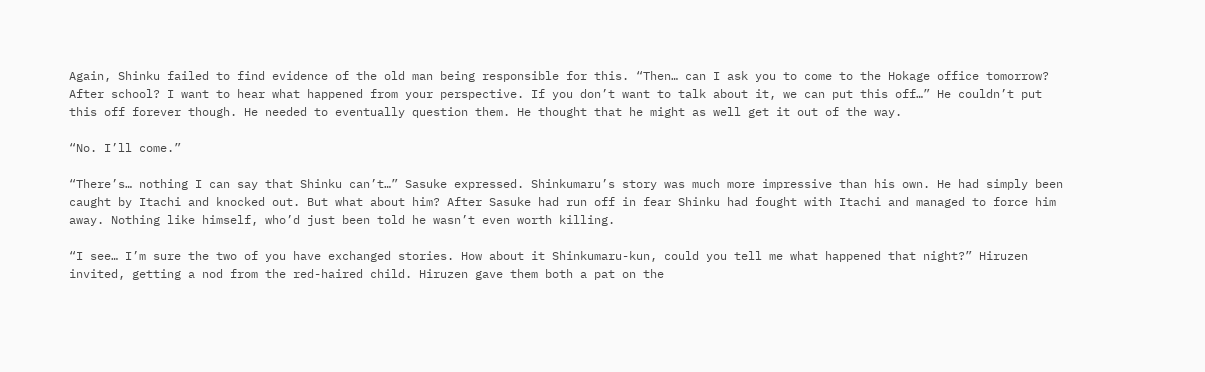Again, Shinku failed to find evidence of the old man being responsible for this. “Then… can I ask you to come to the Hokage office tomorrow? After school? I want to hear what happened from your perspective. If you don’t want to talk about it, we can put this off…” He couldn’t put this off forever though. He needed to eventually question them. He thought that he might as well get it out of the way.

“No. I’ll come.”

“There’s… nothing I can say that Shinku can’t…” Sasuke expressed. Shinkumaru’s story was much more impressive than his own. He had simply been caught by Itachi and knocked out. But what about him? After Sasuke had run off in fear Shinku had fought with Itachi and managed to force him away. Nothing like himself, who’d just been told he wasn’t even worth killing.

“I see… I’m sure the two of you have exchanged stories. How about it Shinkumaru-kun, could you tell me what happened that night?” Hiruzen invited, getting a nod from the red-haired child. Hiruzen gave them both a pat on the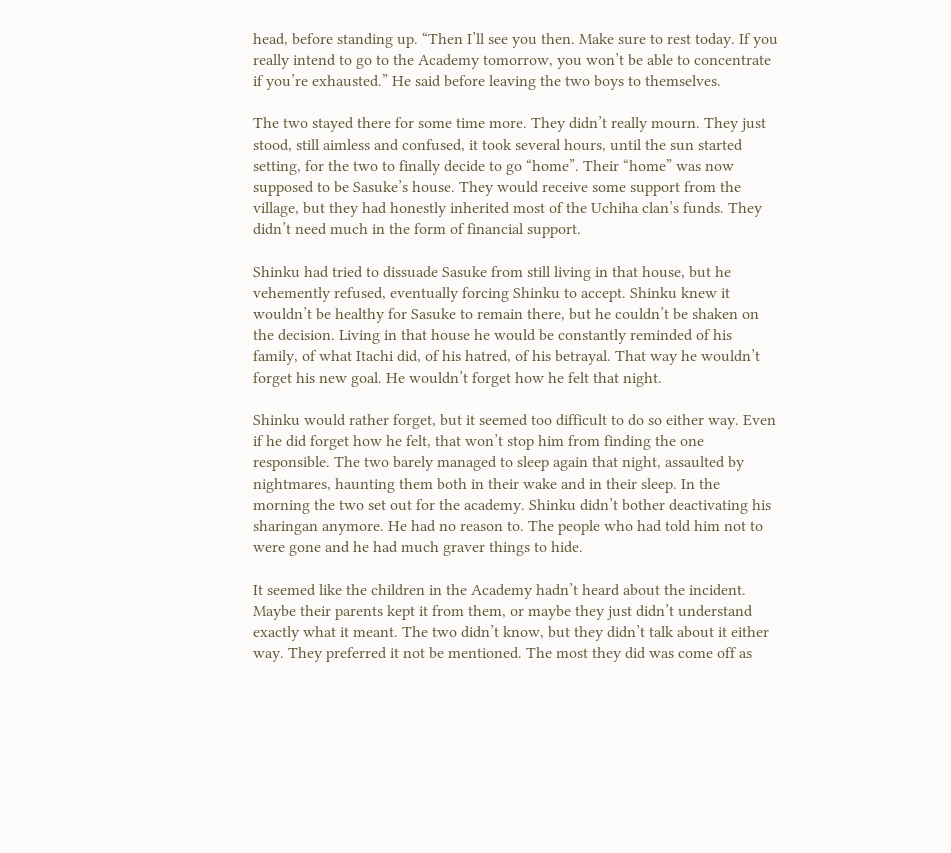head, before standing up. “Then I’ll see you then. Make sure to rest today. If you really intend to go to the Academy tomorrow, you won’t be able to concentrate if you’re exhausted.” He said before leaving the two boys to themselves.

The two stayed there for some time more. They didn’t really mourn. They just stood, still aimless and confused, it took several hours, until the sun started setting, for the two to finally decide to go “home”. Their “home” was now supposed to be Sasuke’s house. They would receive some support from the village, but they had honestly inherited most of the Uchiha clan’s funds. They didn’t need much in the form of financial support.

Shinku had tried to dissuade Sasuke from still living in that house, but he vehemently refused, eventually forcing Shinku to accept. Shinku knew it wouldn’t be healthy for Sasuke to remain there, but he couldn’t be shaken on the decision. Living in that house he would be constantly reminded of his family, of what Itachi did, of his hatred, of his betrayal. That way he wouldn’t forget his new goal. He wouldn’t forget how he felt that night.

Shinku would rather forget, but it seemed too difficult to do so either way. Even if he did forget how he felt, that won’t stop him from finding the one responsible. The two barely managed to sleep again that night, assaulted by nightmares, haunting them both in their wake and in their sleep. In the morning the two set out for the academy. Shinku didn’t bother deactivating his sharingan anymore. He had no reason to. The people who had told him not to were gone and he had much graver things to hide.

It seemed like the children in the Academy hadn’t heard about the incident. Maybe their parents kept it from them, or maybe they just didn’t understand exactly what it meant. The two didn’t know, but they didn’t talk about it either way. They preferred it not be mentioned. The most they did was come off as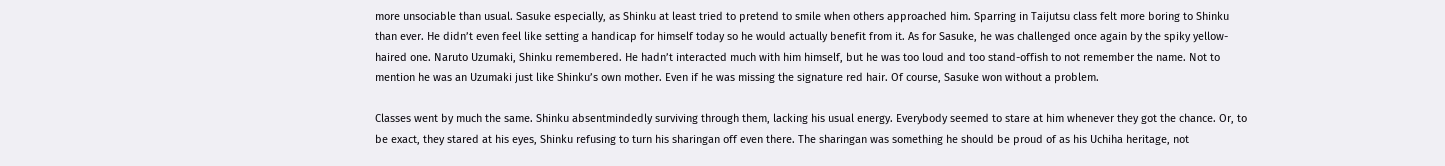more unsociable than usual. Sasuke especially, as Shinku at least tried to pretend to smile when others approached him. Sparring in Taijutsu class felt more boring to Shinku than ever. He didn’t even feel like setting a handicap for himself today so he would actually benefit from it. As for Sasuke, he was challenged once again by the spiky yellow-haired one. Naruto Uzumaki, Shinku remembered. He hadn’t interacted much with him himself, but he was too loud and too stand-offish to not remember the name. Not to mention he was an Uzumaki just like Shinku’s own mother. Even if he was missing the signature red hair. Of course, Sasuke won without a problem.

Classes went by much the same. Shinku absentmindedly surviving through them, lacking his usual energy. Everybody seemed to stare at him whenever they got the chance. Or, to be exact, they stared at his eyes, Shinku refusing to turn his sharingan off even there. The sharingan was something he should be proud of as his Uchiha heritage, not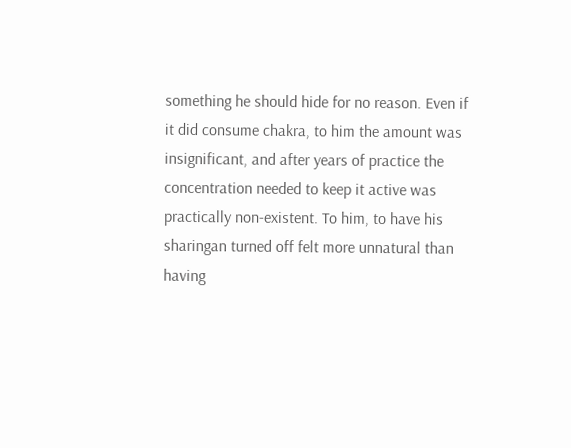something he should hide for no reason. Even if it did consume chakra, to him the amount was insignificant, and after years of practice the concentration needed to keep it active was practically non-existent. To him, to have his sharingan turned off felt more unnatural than having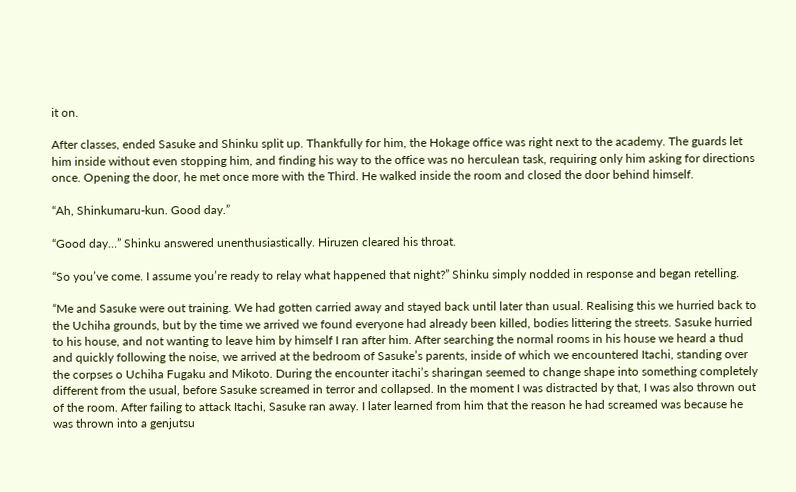it on.

After classes, ended Sasuke and Shinku split up. Thankfully for him, the Hokage office was right next to the academy. The guards let him inside without even stopping him, and finding his way to the office was no herculean task, requiring only him asking for directions once. Opening the door, he met once more with the Third. He walked inside the room and closed the door behind himself.

“Ah, Shinkumaru-kun. Good day.”

“Good day…” Shinku answered unenthusiastically. Hiruzen cleared his throat.

“So you’ve come. I assume you’re ready to relay what happened that night?” Shinku simply nodded in response and began retelling.

“Me and Sasuke were out training. We had gotten carried away and stayed back until later than usual. Realising this we hurried back to the Uchiha grounds, but by the time we arrived we found everyone had already been killed, bodies littering the streets. Sasuke hurried to his house, and not wanting to leave him by himself I ran after him. After searching the normal rooms in his house we heard a thud and quickly following the noise, we arrived at the bedroom of Sasuke’s parents, inside of which we encountered Itachi, standing over the corpses o Uchiha Fugaku and Mikoto. During the encounter itachi’s sharingan seemed to change shape into something completely different from the usual, before Sasuke screamed in terror and collapsed. In the moment I was distracted by that, I was also thrown out of the room. After failing to attack Itachi, Sasuke ran away. I later learned from him that the reason he had screamed was because he was thrown into a genjutsu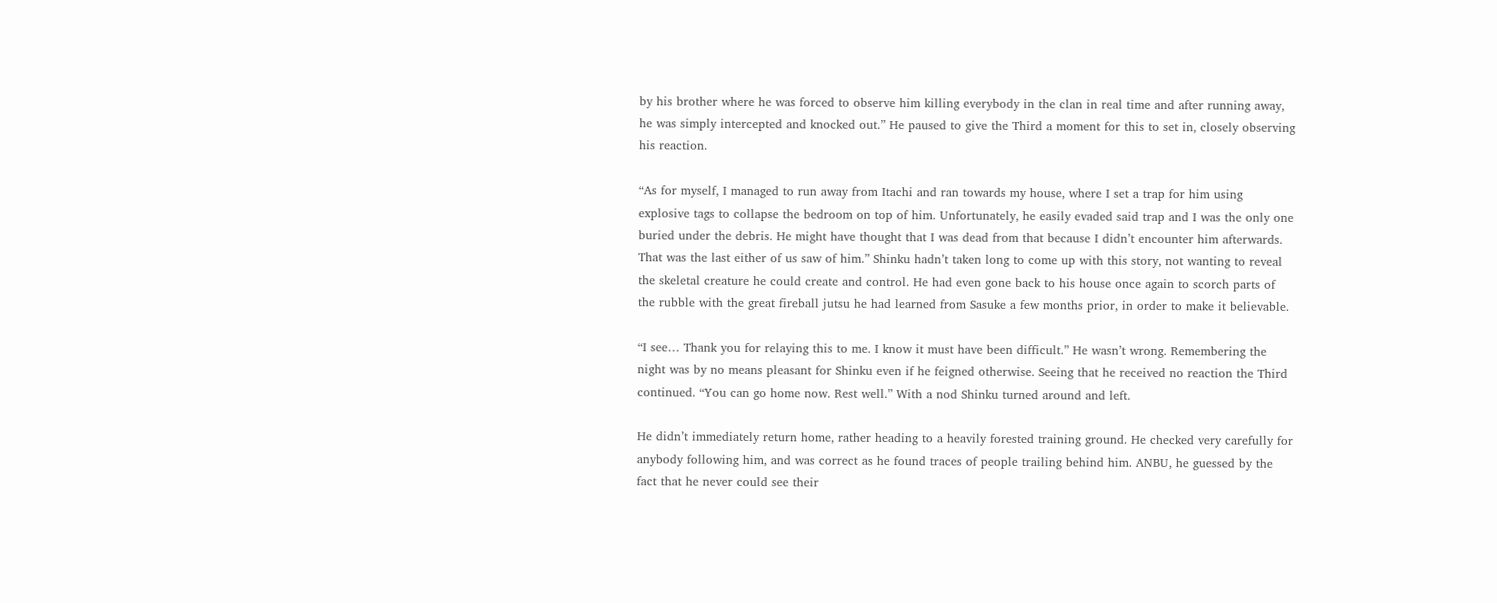by his brother where he was forced to observe him killing everybody in the clan in real time and after running away, he was simply intercepted and knocked out.” He paused to give the Third a moment for this to set in, closely observing his reaction.

“As for myself, I managed to run away from Itachi and ran towards my house, where I set a trap for him using explosive tags to collapse the bedroom on top of him. Unfortunately, he easily evaded said trap and I was the only one buried under the debris. He might have thought that I was dead from that because I didn’t encounter him afterwards. That was the last either of us saw of him.” Shinku hadn’t taken long to come up with this story, not wanting to reveal the skeletal creature he could create and control. He had even gone back to his house once again to scorch parts of the rubble with the great fireball jutsu he had learned from Sasuke a few months prior, in order to make it believable.

“I see… Thank you for relaying this to me. I know it must have been difficult.” He wasn’t wrong. Remembering the night was by no means pleasant for Shinku even if he feigned otherwise. Seeing that he received no reaction the Third continued. “You can go home now. Rest well.” With a nod Shinku turned around and left.

He didn’t immediately return home, rather heading to a heavily forested training ground. He checked very carefully for anybody following him, and was correct as he found traces of people trailing behind him. ANBU, he guessed by the fact that he never could see their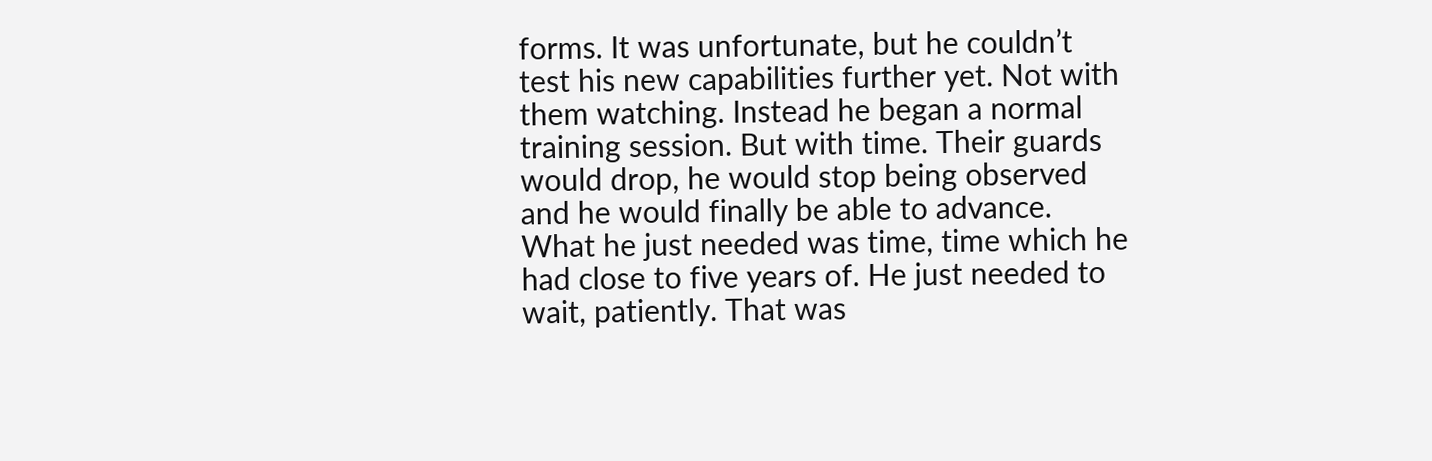forms. It was unfortunate, but he couldn’t test his new capabilities further yet. Not with them watching. Instead he began a normal training session. But with time. Their guards would drop, he would stop being observed and he would finally be able to advance. What he just needed was time, time which he had close to five years of. He just needed to wait, patiently. That was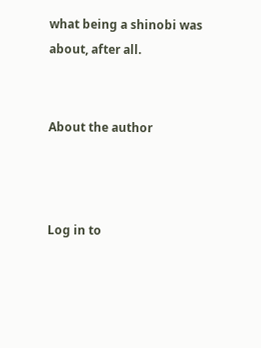what being a shinobi was about, after all.


About the author



Log in to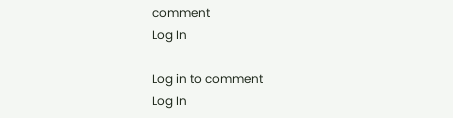comment
Log In

Log in to comment
Log In